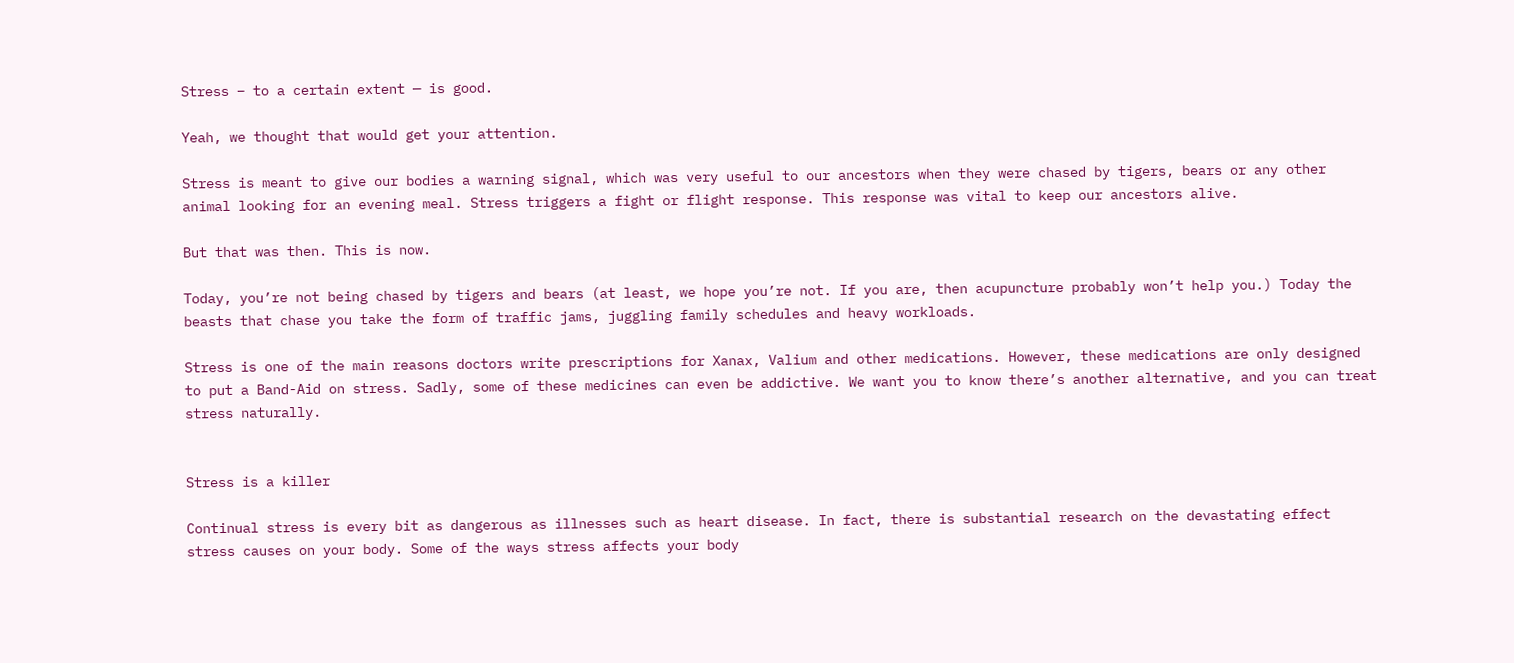Stress – to a certain extent — is good.

Yeah, we thought that would get your attention.

Stress is meant to give our bodies a warning signal, which was very useful to our ancestors when they were chased by tigers, bears or any other animal looking for an evening meal. Stress triggers a fight or flight response. This response was vital to keep our ancestors alive.

But that was then. This is now.

Today, you’re not being chased by tigers and bears (at least, we hope you’re not. If you are, then acupuncture probably won’t help you.) Today the beasts that chase you take the form of traffic jams, juggling family schedules and heavy workloads.

Stress is one of the main reasons doctors write prescriptions for Xanax, Valium and other medications. However, these medications are only designed to put a Band-Aid on stress. Sadly, some of these medicines can even be addictive. We want you to know there’s another alternative, and you can treat stress naturally.


Stress is a killer

Continual stress is every bit as dangerous as illnesses such as heart disease. In fact, there is substantial research on the devastating effect stress causes on your body. Some of the ways stress affects your body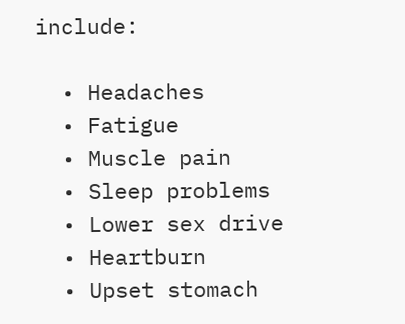include:

  • Headaches
  • Fatigue
  • Muscle pain
  • Sleep problems
  • Lower sex drive
  • Heartburn
  • Upset stomach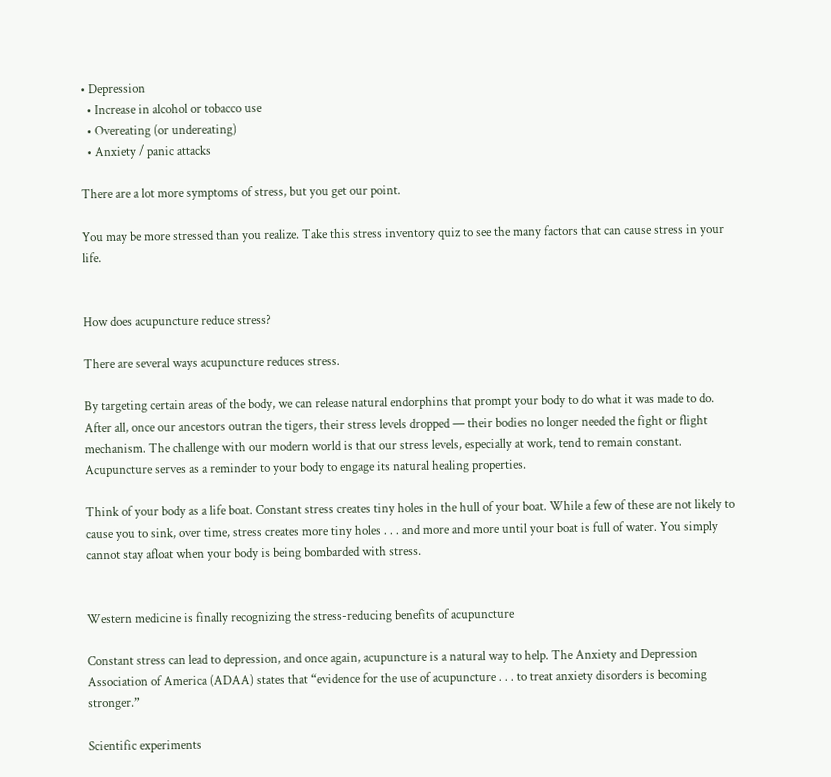• Depression
  • Increase in alcohol or tobacco use
  • Overeating (or undereating)
  • Anxiety / panic attacks

There are a lot more symptoms of stress, but you get our point.

You may be more stressed than you realize. Take this stress inventory quiz to see the many factors that can cause stress in your life.


How does acupuncture reduce stress?

There are several ways acupuncture reduces stress.

By targeting certain areas of the body, we can release natural endorphins that prompt your body to do what it was made to do. After all, once our ancestors outran the tigers, their stress levels dropped — their bodies no longer needed the fight or flight mechanism. The challenge with our modern world is that our stress levels, especially at work, tend to remain constant. Acupuncture serves as a reminder to your body to engage its natural healing properties.

Think of your body as a life boat. Constant stress creates tiny holes in the hull of your boat. While a few of these are not likely to cause you to sink, over time, stress creates more tiny holes . . . and more and more until your boat is full of water. You simply cannot stay afloat when your body is being bombarded with stress.


Western medicine is finally recognizing the stress-reducing benefits of acupuncture

Constant stress can lead to depression, and once again, acupuncture is a natural way to help. The Anxiety and Depression Association of America (ADAA) states that “evidence for the use of acupuncture . . . to treat anxiety disorders is becoming stronger.”

Scientific experiments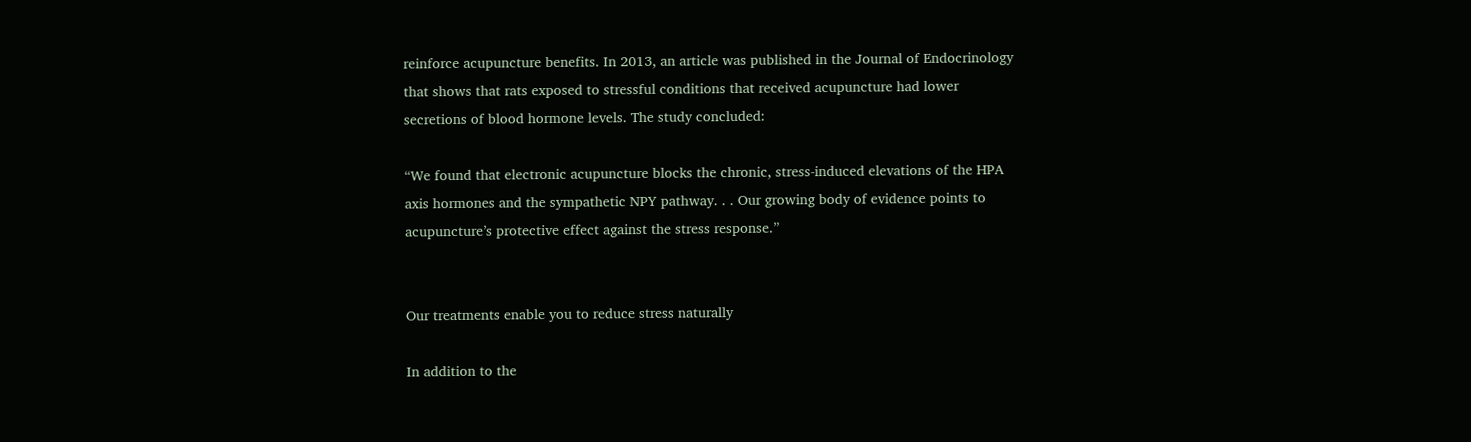reinforce acupuncture benefits. In 2013, an article was published in the Journal of Endocrinology that shows that rats exposed to stressful conditions that received acupuncture had lower secretions of blood hormone levels. The study concluded:

“We found that electronic acupuncture blocks the chronic, stress-induced elevations of the HPA axis hormones and the sympathetic NPY pathway. . . Our growing body of evidence points to acupuncture’s protective effect against the stress response.”


Our treatments enable you to reduce stress naturally

In addition to the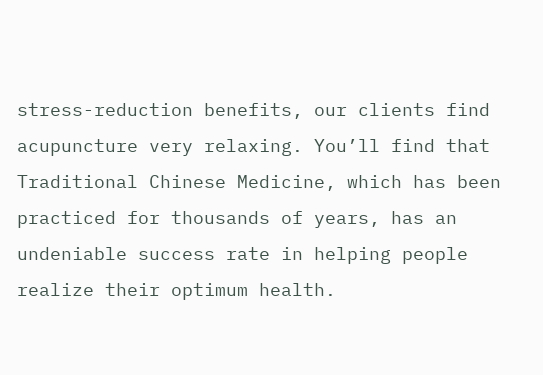stress-reduction benefits, our clients find acupuncture very relaxing. You’ll find that Traditional Chinese Medicine, which has been practiced for thousands of years, has an undeniable success rate in helping people realize their optimum health.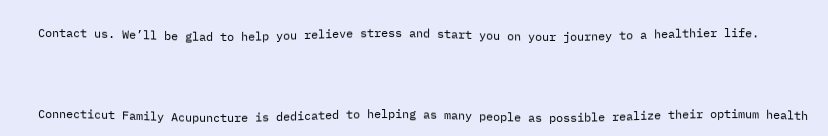Contact us. We’ll be glad to help you relieve stress and start you on your journey to a healthier life.



Connecticut Family Acupuncture is dedicated to helping as many people as possible realize their optimum health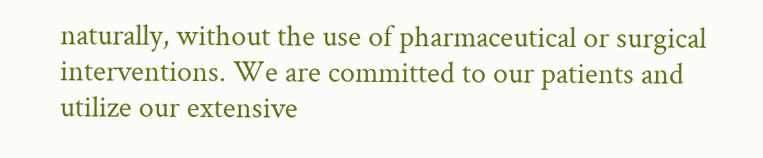naturally, without the use of pharmaceutical or surgical interventions. We are committed to our patients and utilize our extensive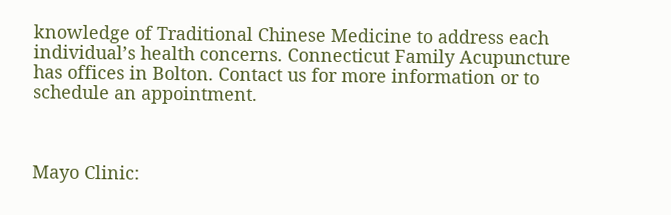knowledge of Traditional Chinese Medicine to address each individual’s health concerns. Connecticut Family Acupuncture has offices in Bolton. Contact us for more information or to schedule an appointment.



Mayo Clinic: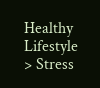Healthy Lifestyle > Stress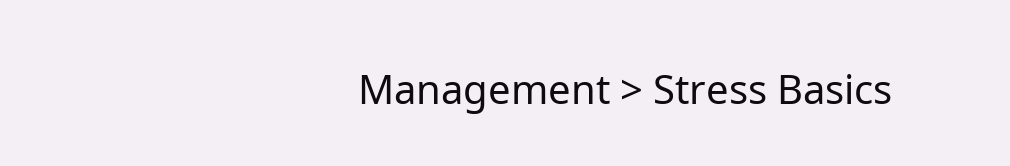Management > Stress Basics